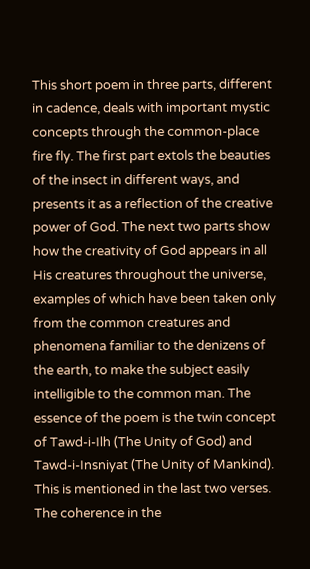This short poem in three parts, different in cadence, deals with important mystic concepts through the common-place fire fly. The first part extols the beauties of the insect in different ways, and presents it as a reflection of the creative power of God. The next two parts show how the creativity of God appears in all His creatures throughout the universe, examples of which have been taken only from the common creatures and phenomena familiar to the denizens of the earth, to make the subject easily intelligible to the common man. The essence of the poem is the twin concept of Tawd-i-Ilh (The Unity of God) and Tawd-i-Insniyat (The Unity of Mankind). This is mentioned in the last two verses. The coherence in the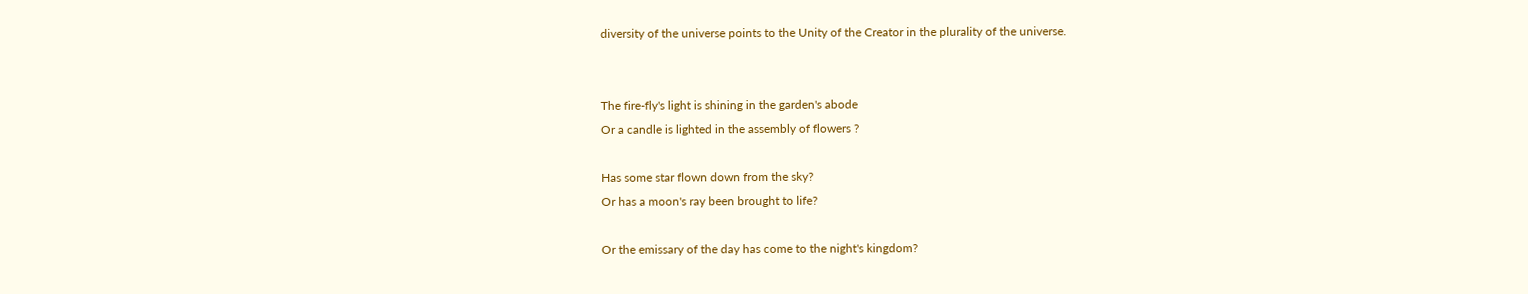diversity of the universe points to the Unity of the Creator in the plurality of the universe.


The fire-fly's light is shining in the garden's abode
Or a candle is lighted in the assembly of flowers ?

Has some star flown down from the sky?
Or has a moon's ray been brought to life?

Or the emissary of the day has come to the night's kingdom?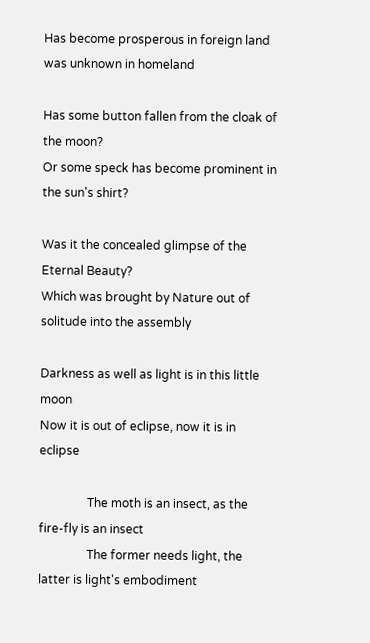Has become prosperous in foreign land was unknown in homeland

Has some button fallen from the cloak of the moon?
Or some speck has become prominent in the sun's shirt?

Was it the concealed glimpse of the Eternal Beauty?
Which was brought by Nature out of solitude into the assembly

Darkness as well as light is in this little moon
Now it is out of eclipse, now it is in eclipse

                The moth is an insect, as the fire-fly is an insect
                The former needs light, the latter is light's embodiment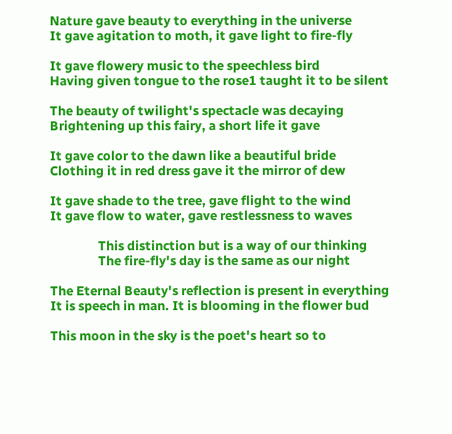Nature gave beauty to everything in the universe
It gave agitation to moth, it gave light to fire-fly

It gave flowery music to the speechless bird
Having given tongue to the rose1 taught it to be silent

The beauty of twilight's spectacle was decaying
Brightening up this fairy, a short life it gave

It gave color to the dawn like a beautiful bride
Clothing it in red dress gave it the mirror of dew

It gave shade to the tree, gave flight to the wind
It gave flow to water, gave restlessness to waves

                This distinction but is a way of our thinking
                The fire-fly's day is the same as our night

The Eternal Beauty's reflection is present in everything
It is speech in man. It is blooming in the flower bud

This moon in the sky is the poet's heart so to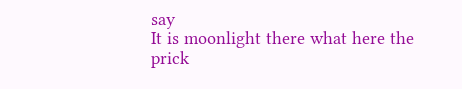say
It is moonlight there what here the prick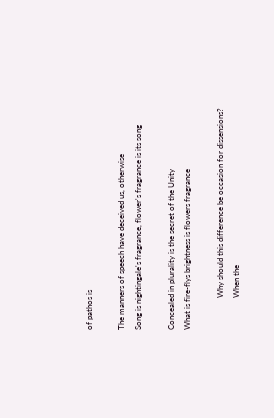of pathos is

The manners of speech have deceived us, otherwise
Song is nightingale's fragrance, flower's fragrance is its song

Concealed in plurality is the secret of the Unity
What is fire-flys brightness is flowers fragrance

                Why should this difference be occasion for dissensions?
                When the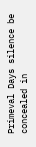Primeval Days silence be concealed in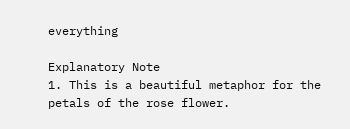everything

Explanatory Note
1. This is a beautiful metaphor for the petals of the rose flower.